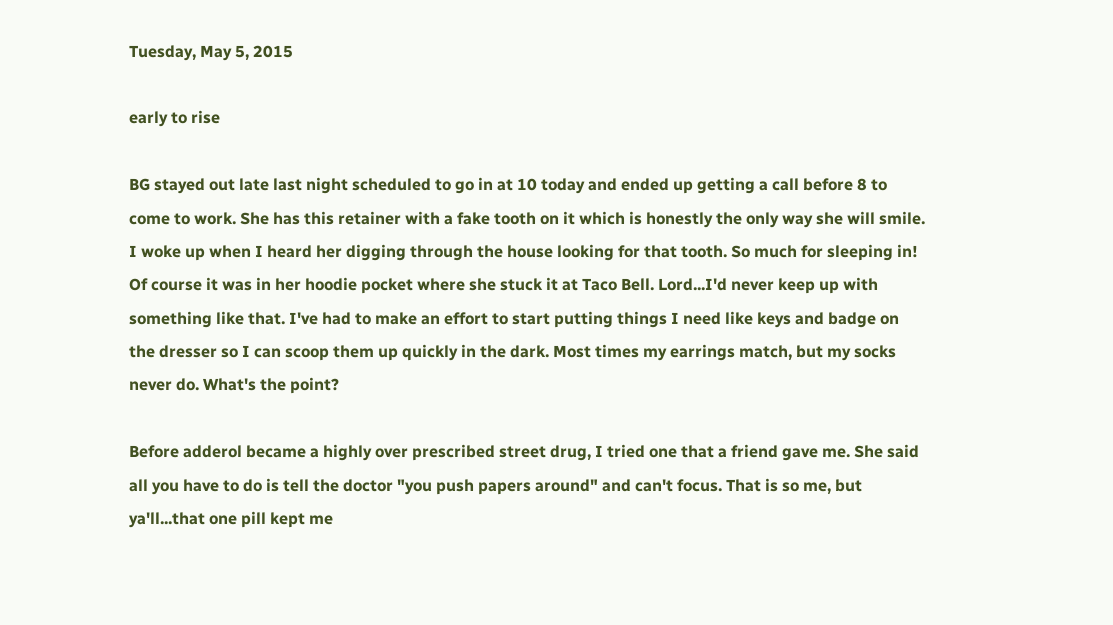Tuesday, May 5, 2015

early to rise

BG stayed out late last night scheduled to go in at 10 today and ended up getting a call before 8 to come to work. She has this retainer with a fake tooth on it which is honestly the only way she will smile. I woke up when I heard her digging through the house looking for that tooth. So much for sleeping in! Of course it was in her hoodie pocket where she stuck it at Taco Bell. Lord...I'd never keep up with something like that. I've had to make an effort to start putting things I need like keys and badge on the dresser so I can scoop them up quickly in the dark. Most times my earrings match, but my socks never do. What's the point?

Before adderol became a highly over prescribed street drug, I tried one that a friend gave me. She said all you have to do is tell the doctor "you push papers around" and can't focus. That is so me, but ya'll...that one pill kept me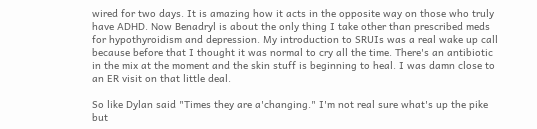wired for two days. It is amazing how it acts in the opposite way on those who truly have ADHD. Now Benadryl is about the only thing I take other than prescribed meds for hypothyroidism and depression. My introduction to SRUIs was a real wake up call because before that I thought it was normal to cry all the time. There's an antibiotic in the mix at the moment and the skin stuff is beginning to heal. I was damn close to an ER visit on that little deal.

So like Dylan said "Times they are a'changing." I'm not real sure what's up the pike but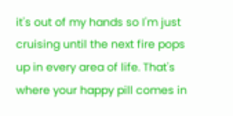it's out of my hands so I'm just cruising until the next fire pops up in every area of life. That's where your happy pill comes in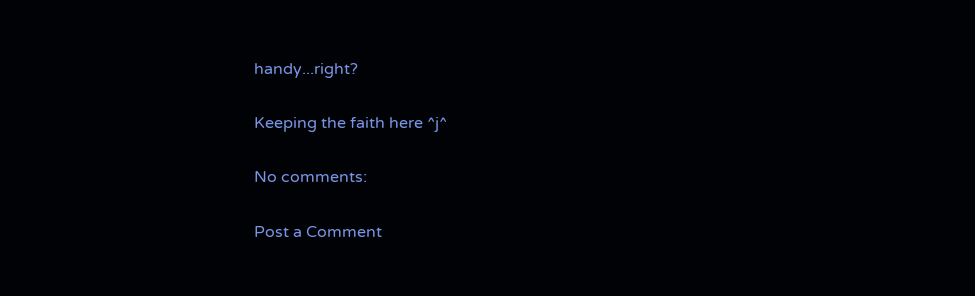handy...right?

Keeping the faith here ^j^

No comments:

Post a Comment